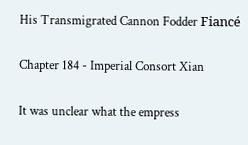His Transmigrated Cannon Fodder Fiancé

Chapter 184 - Imperial Consort Xian

It was unclear what the empress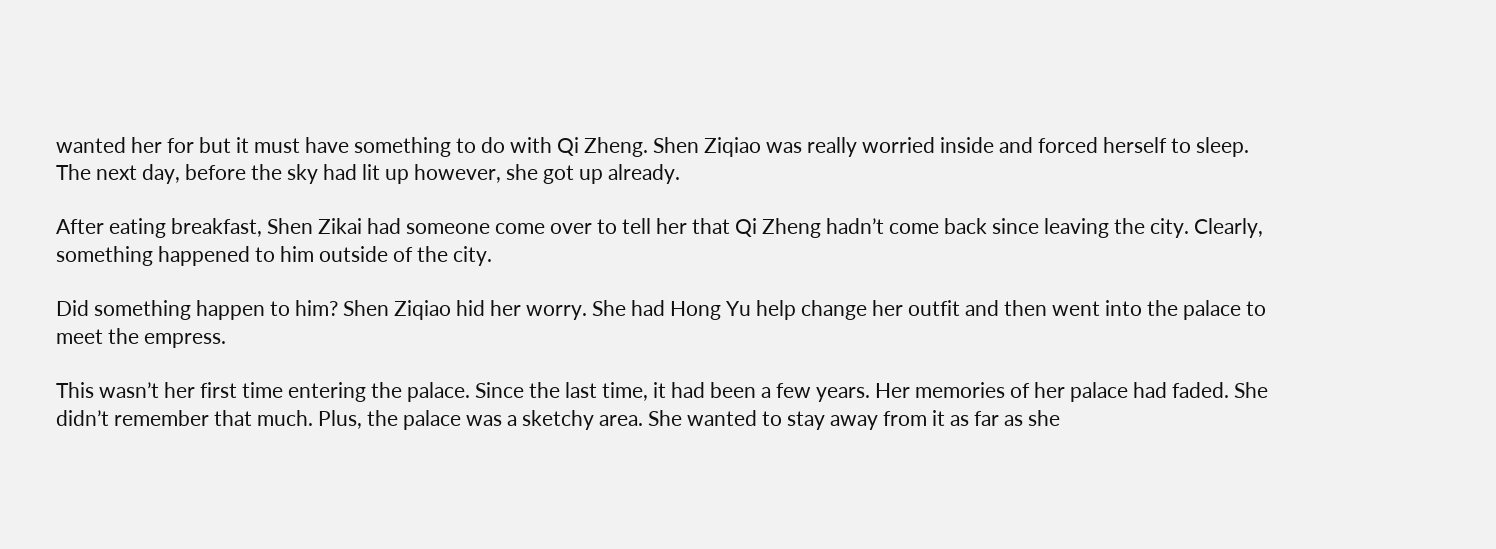wanted her for but it must have something to do with Qi Zheng. Shen Ziqiao was really worried inside and forced herself to sleep. The next day, before the sky had lit up however, she got up already.

After eating breakfast, Shen Zikai had someone come over to tell her that Qi Zheng hadn’t come back since leaving the city. Clearly, something happened to him outside of the city.

Did something happen to him? Shen Ziqiao hid her worry. She had Hong Yu help change her outfit and then went into the palace to meet the empress.

This wasn’t her first time entering the palace. Since the last time, it had been a few years. Her memories of her palace had faded. She didn’t remember that much. Plus, the palace was a sketchy area. She wanted to stay away from it as far as she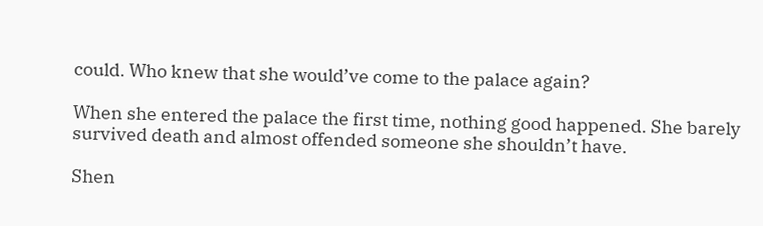could. Who knew that she would’ve come to the palace again?

When she entered the palace the first time, nothing good happened. She barely survived death and almost offended someone she shouldn’t have.

Shen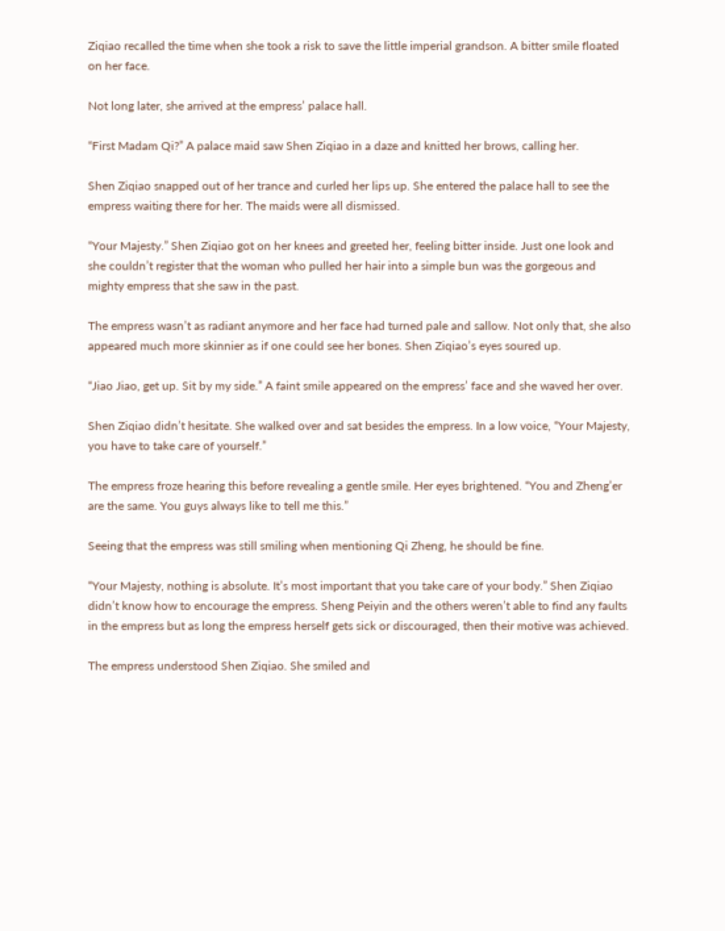Ziqiao recalled the time when she took a risk to save the little imperial grandson. A bitter smile floated on her face.

Not long later, she arrived at the empress’ palace hall.

“First Madam Qi?” A palace maid saw Shen Ziqiao in a daze and knitted her brows, calling her.

Shen Ziqiao snapped out of her trance and curled her lips up. She entered the palace hall to see the empress waiting there for her. The maids were all dismissed.

“Your Majesty.” Shen Ziqiao got on her knees and greeted her, feeling bitter inside. Just one look and she couldn’t register that the woman who pulled her hair into a simple bun was the gorgeous and mighty empress that she saw in the past.

The empress wasn’t as radiant anymore and her face had turned pale and sallow. Not only that, she also appeared much more skinnier as if one could see her bones. Shen Ziqiao’s eyes soured up.

“Jiao Jiao, get up. Sit by my side.” A faint smile appeared on the empress’ face and she waved her over.

Shen Ziqiao didn’t hesitate. She walked over and sat besides the empress. In a low voice, “Your Majesty, you have to take care of yourself.”

The empress froze hearing this before revealing a gentle smile. Her eyes brightened. “You and Zheng’er are the same. You guys always like to tell me this.”

Seeing that the empress was still smiling when mentioning Qi Zheng, he should be fine.

“Your Majesty, nothing is absolute. It’s most important that you take care of your body.” Shen Ziqiao didn’t know how to encourage the empress. Sheng Peiyin and the others weren’t able to find any faults in the empress but as long the empress herself gets sick or discouraged, then their motive was achieved.

The empress understood Shen Ziqiao. She smiled and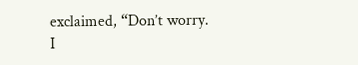exclaimed, “Don’t worry. I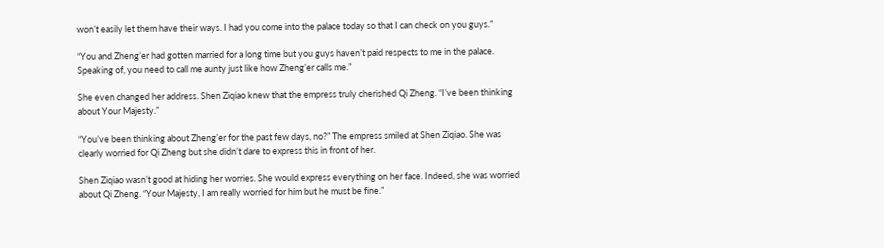won’t easily let them have their ways. I had you come into the palace today so that I can check on you guys.”

“You and Zheng’er had gotten married for a long time but you guys haven’t paid respects to me in the palace. Speaking of, you need to call me aunty just like how Zheng’er calls me.”

She even changed her address. Shen Ziqiao knew that the empress truly cherished Qi Zheng. “I’ve been thinking about Your Majesty.”

“You’ve been thinking about Zheng’er for the past few days, no?” The empress smiled at Shen Ziqiao. She was clearly worried for Qi Zheng but she didn’t dare to express this in front of her.

Shen Ziqiao wasn’t good at hiding her worries. She would express everything on her face. Indeed, she was worried about Qi Zheng. “Your Majesty, I am really worried for him but he must be fine.”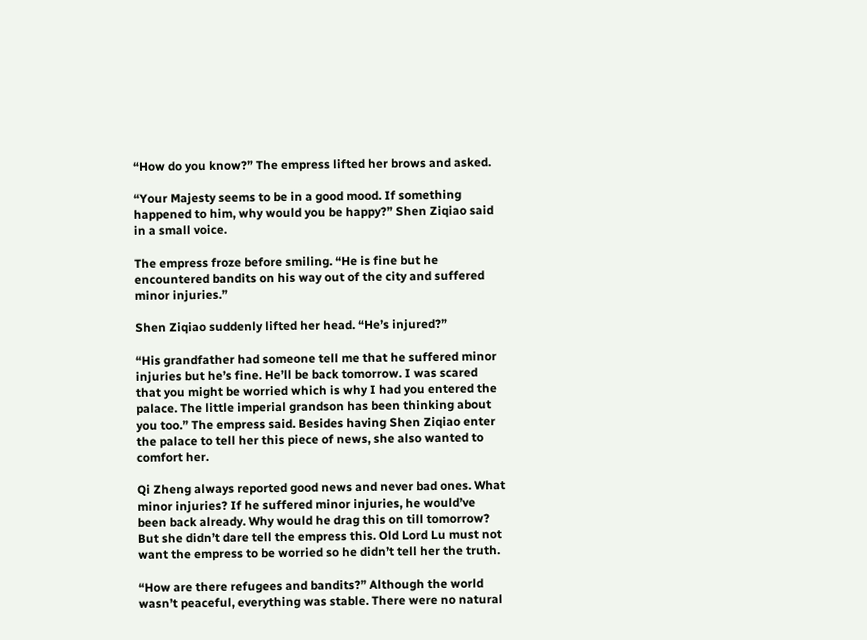“How do you know?” The empress lifted her brows and asked.

“Your Majesty seems to be in a good mood. If something happened to him, why would you be happy?” Shen Ziqiao said in a small voice.

The empress froze before smiling. “He is fine but he encountered bandits on his way out of the city and suffered minor injuries.”

Shen Ziqiao suddenly lifted her head. “He’s injured?”

“His grandfather had someone tell me that he suffered minor injuries but he’s fine. He’ll be back tomorrow. I was scared that you might be worried which is why I had you entered the palace. The little imperial grandson has been thinking about you too.” The empress said. Besides having Shen Ziqiao enter the palace to tell her this piece of news, she also wanted to comfort her.

Qi Zheng always reported good news and never bad ones. What minor injuries? If he suffered minor injuries, he would’ve been back already. Why would he drag this on till tomorrow? But she didn’t dare tell the empress this. Old Lord Lu must not want the empress to be worried so he didn’t tell her the truth.

“How are there refugees and bandits?” Although the world wasn’t peaceful, everything was stable. There were no natural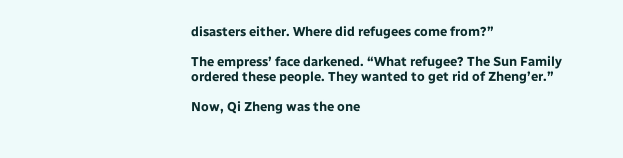disasters either. Where did refugees come from?”

The empress’ face darkened. “What refugee? The Sun Family ordered these people. They wanted to get rid of Zheng’er.”

Now, Qi Zheng was the one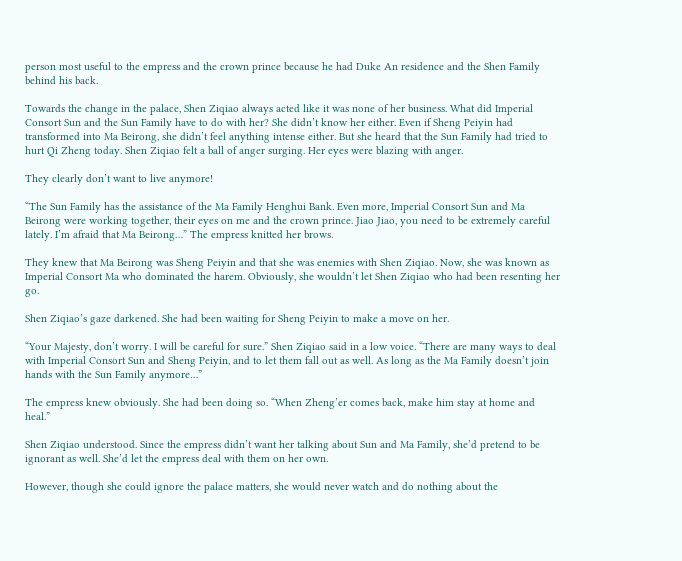person most useful to the empress and the crown prince because he had Duke An residence and the Shen Family behind his back.

Towards the change in the palace, Shen Ziqiao always acted like it was none of her business. What did Imperial Consort Sun and the Sun Family have to do with her? She didn’t know her either. Even if Sheng Peiyin had transformed into Ma Beirong, she didn’t feel anything intense either. But she heard that the Sun Family had tried to hurt Qi Zheng today. Shen Ziqiao felt a ball of anger surging. Her eyes were blazing with anger.

They clearly don’t want to live anymore!

“The Sun Family has the assistance of the Ma Family Henghui Bank. Even more, Imperial Consort Sun and Ma Beirong were working together, their eyes on me and the crown prince. Jiao Jiao, you need to be extremely careful lately. I’m afraid that Ma Beirong…” The empress knitted her brows.

They knew that Ma Beirong was Sheng Peiyin and that she was enemies with Shen Ziqiao. Now, she was known as Imperial Consort Ma who dominated the harem. Obviously, she wouldn’t let Shen Ziqiao who had been resenting her go.

Shen Ziqiao’s gaze darkened. She had been waiting for Sheng Peiyin to make a move on her.

“Your Majesty, don’t worry. I will be careful for sure.” Shen Ziqiao said in a low voice. “There are many ways to deal with Imperial Consort Sun and Sheng Peiyin, and to let them fall out as well. As long as the Ma Family doesn’t join hands with the Sun Family anymore…”

The empress knew obviously. She had been doing so. “When Zheng’er comes back, make him stay at home and heal.”

Shen Ziqiao understood. Since the empress didn’t want her talking about Sun and Ma Family, she’d pretend to be ignorant as well. She’d let the empress deal with them on her own.

However, though she could ignore the palace matters, she would never watch and do nothing about the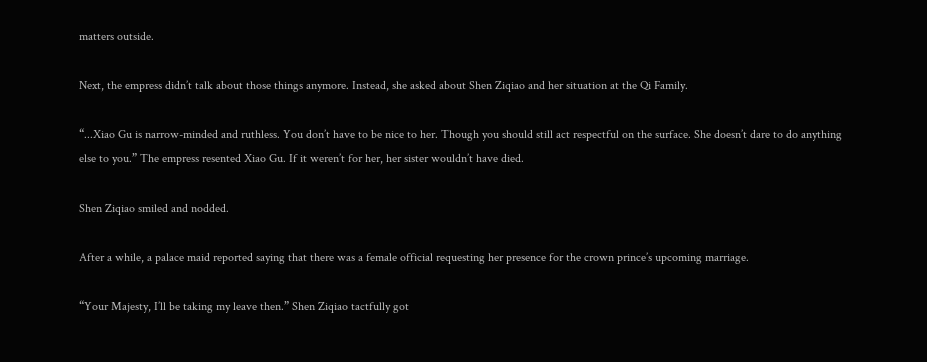matters outside.

Next, the empress didn’t talk about those things anymore. Instead, she asked about Shen Ziqiao and her situation at the Qi Family.

“...Xiao Gu is narrow-minded and ruthless. You don’t have to be nice to her. Though you should still act respectful on the surface. She doesn’t dare to do anything else to you.” The empress resented Xiao Gu. If it weren’t for her, her sister wouldn’t have died.

Shen Ziqiao smiled and nodded.

After a while, a palace maid reported saying that there was a female official requesting her presence for the crown prince’s upcoming marriage.

“Your Majesty, I’ll be taking my leave then.” Shen Ziqiao tactfully got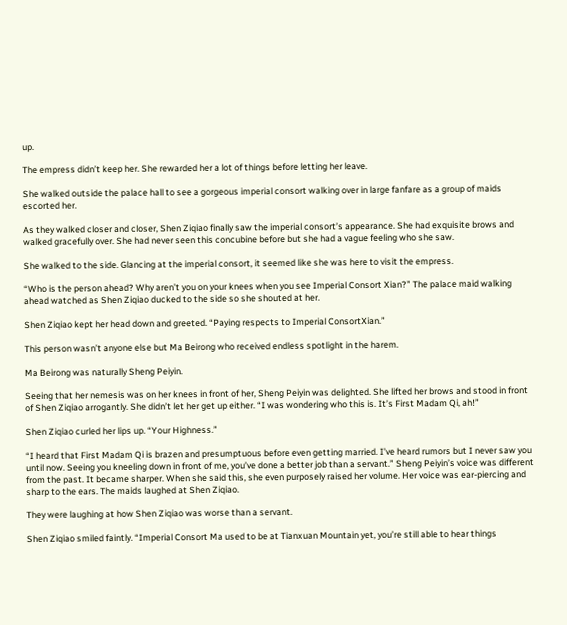up.

The empress didn’t keep her. She rewarded her a lot of things before letting her leave.

She walked outside the palace hall to see a gorgeous imperial consort walking over in large fanfare as a group of maids escorted her.

As they walked closer and closer, Shen Ziqiao finally saw the imperial consort’s appearance. She had exquisite brows and walked gracefully over. She had never seen this concubine before but she had a vague feeling who she saw.

She walked to the side. Glancing at the imperial consort, it seemed like she was here to visit the empress.

“Who is the person ahead? Why aren’t you on your knees when you see Imperial Consort Xian?” The palace maid walking ahead watched as Shen Ziqiao ducked to the side so she shouted at her.

Shen Ziqiao kept her head down and greeted. “Paying respects to Imperial ConsortXian.”

This person wasn’t anyone else but Ma Beirong who received endless spotlight in the harem.

Ma Beirong was naturally Sheng Peiyin.

Seeing that her nemesis was on her knees in front of her, Sheng Peiyin was delighted. She lifted her brows and stood in front of Shen Ziqiao arrogantly. She didn’t let her get up either. “I was wondering who this is. It’s First Madam Qi, ah!”

Shen Ziqiao curled her lips up. “Your Highness.”

“I heard that First Madam Qi is brazen and presumptuous before even getting married. I’ve heard rumors but I never saw you until now. Seeing you kneeling down in front of me, you’ve done a better job than a servant.” Sheng Peiyin’s voice was different from the past. It became sharper. When she said this, she even purposely raised her volume. Her voice was ear-piercing and sharp to the ears. The maids laughed at Shen Ziqiao.

They were laughing at how Shen Ziqiao was worse than a servant.

Shen Ziqiao smiled faintly. “Imperial Consort Ma used to be at Tianxuan Mountain yet, you’re still able to hear things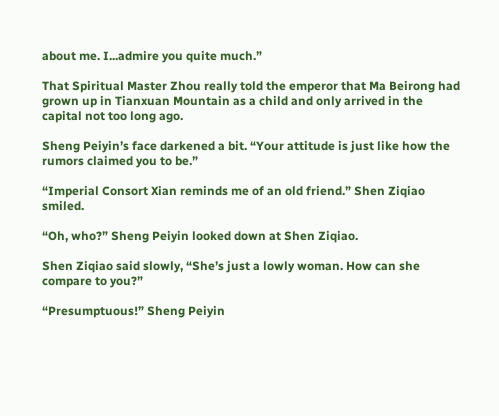about me. I...admire you quite much.”

That Spiritual Master Zhou really told the emperor that Ma Beirong had grown up in Tianxuan Mountain as a child and only arrived in the capital not too long ago.

Sheng Peiyin’s face darkened a bit. “Your attitude is just like how the rumors claimed you to be.”

“Imperial Consort Xian reminds me of an old friend.” Shen Ziqiao smiled.

“Oh, who?” Sheng Peiyin looked down at Shen Ziqiao.

Shen Ziqiao said slowly, “She’s just a lowly woman. How can she compare to you?”

“Presumptuous!” Sheng Peiyin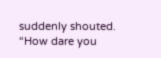suddenly shouted. “How dare you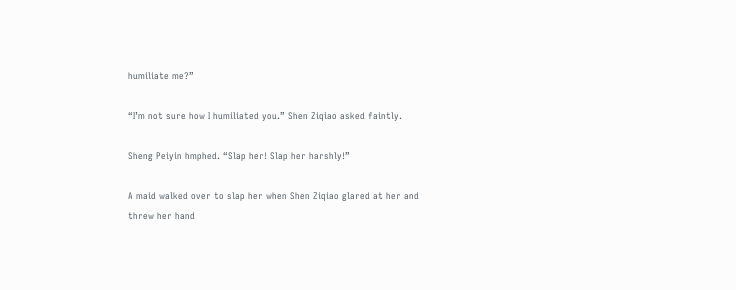humiliate me?”

“I’m not sure how I humiliated you.” Shen Ziqiao asked faintly.

Sheng Peiyin hmphed. “Slap her! Slap her harshly!”

A maid walked over to slap her when Shen Ziqiao glared at her and threw her hand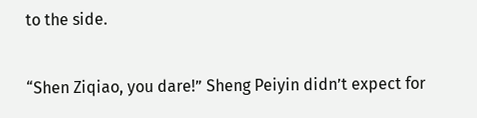to the side.

“Shen Ziqiao, you dare!” Sheng Peiyin didn’t expect for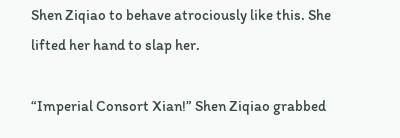Shen Ziqiao to behave atrociously like this. She lifted her hand to slap her.

“Imperial Consort Xian!” Shen Ziqiao grabbed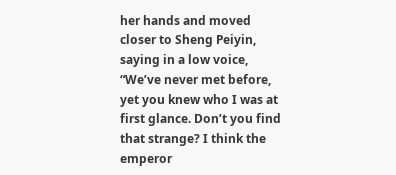her hands and moved closer to Sheng Peiyin, saying in a low voice, “We’ve never met before, yet you knew who I was at first glance. Don’t you find that strange? I think the emperor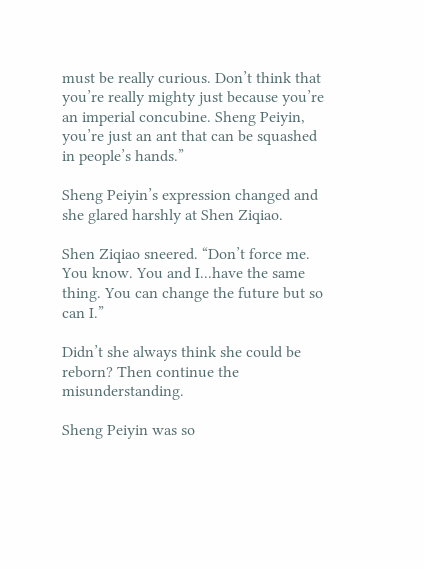must be really curious. Don’t think that you’re really mighty just because you’re an imperial concubine. Sheng Peiyin, you’re just an ant that can be squashed in people’s hands.”

Sheng Peiyin’s expression changed and she glared harshly at Shen Ziqiao.

Shen Ziqiao sneered. “Don’t force me. You know. You and I...have the same thing. You can change the future but so can I.”

Didn’t she always think she could be reborn? Then continue the misunderstanding.

Sheng Peiyin was so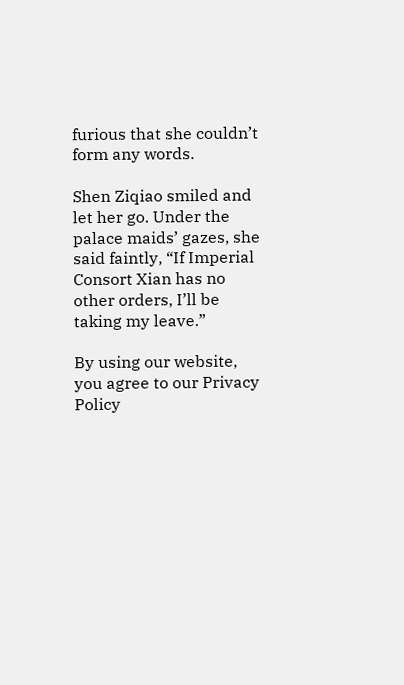furious that she couldn’t form any words.

Shen Ziqiao smiled and let her go. Under the palace maids’ gazes, she said faintly, “If Imperial Consort Xian has no other orders, I’ll be taking my leave.”

By using our website, you agree to our Privacy Policy